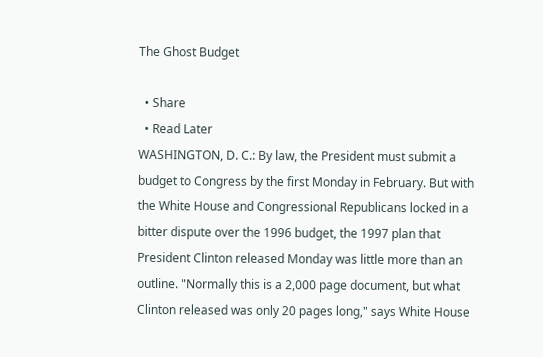The Ghost Budget

  • Share
  • Read Later
WASHINGTON, D. C.: By law, the President must submit a budget to Congress by the first Monday in February. But with the White House and Congressional Republicans locked in a bitter dispute over the 1996 budget, the 1997 plan that President Clinton released Monday was little more than an outline. "Normally this is a 2,000 page document, but what Clinton released was only 20 pages long," says White House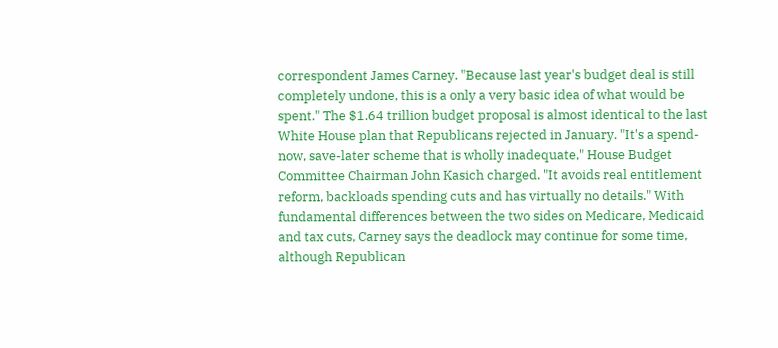correspondent James Carney. "Because last year's budget deal is still completely undone, this is a only a very basic idea of what would be spent." The $1.64 trillion budget proposal is almost identical to the last White House plan that Republicans rejected in January. "It's a spend-now, save-later scheme that is wholly inadequate," House Budget Committee Chairman John Kasich charged. "It avoids real entitlement reform, backloads spending cuts and has virtually no details." With fundamental differences between the two sides on Medicare, Medicaid and tax cuts, Carney says the deadlock may continue for some time, although Republican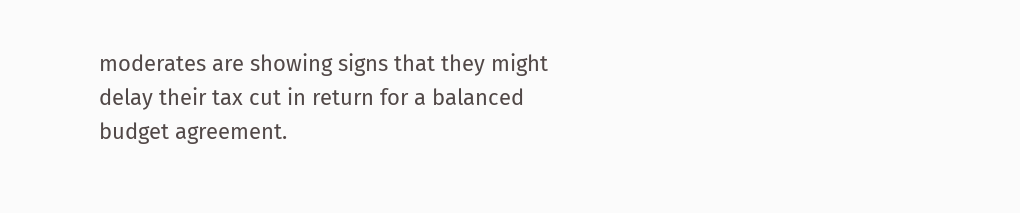moderates are showing signs that they might delay their tax cut in return for a balanced budget agreement.